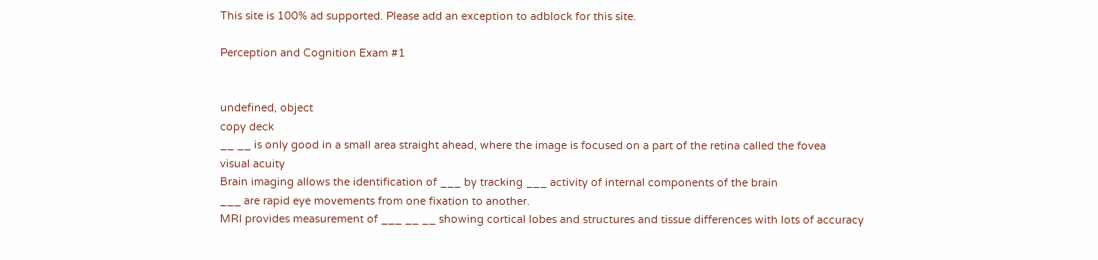This site is 100% ad supported. Please add an exception to adblock for this site.

Perception and Cognition Exam #1


undefined, object
copy deck
__ __ is only good in a small area straight ahead, where the image is focused on a part of the retina called the fovea
visual acuity
Brain imaging allows the identification of ___ by tracking ___ activity of internal components of the brain
___ are rapid eye movements from one fixation to another.
MRI provides measurement of ___ __ __ showing cortical lobes and structures and tissue differences with lots of accuracy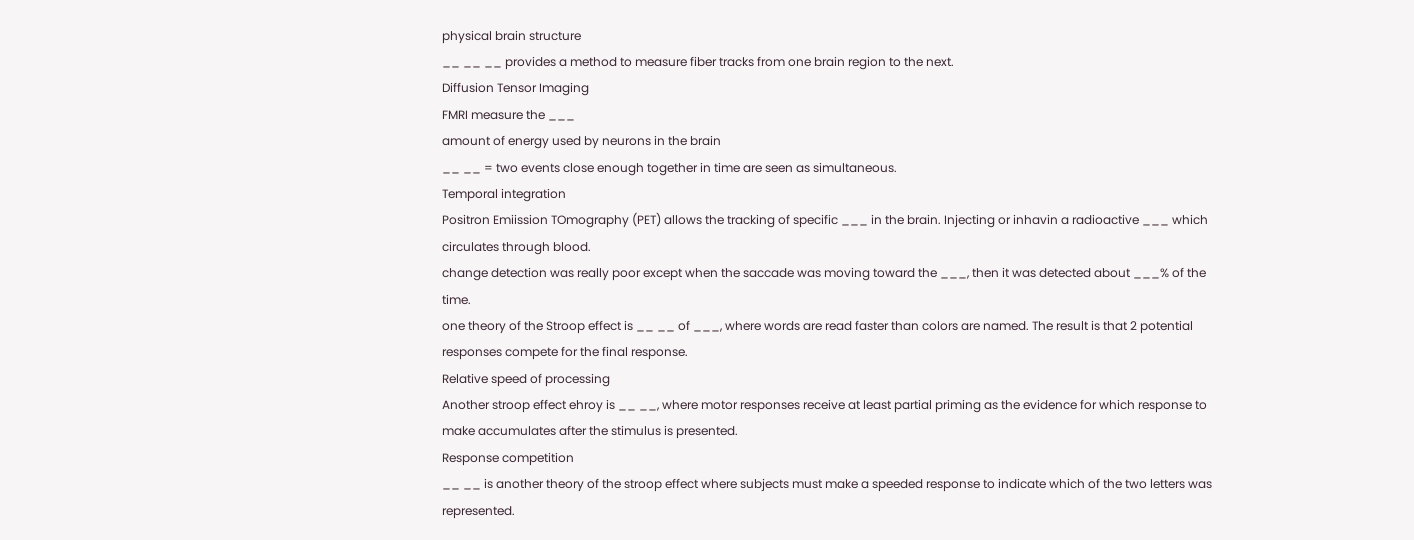physical brain structure
__ __ __ provides a method to measure fiber tracks from one brain region to the next.
Diffusion Tensor Imaging
FMRI measure the ___
amount of energy used by neurons in the brain
__ __ = two events close enough together in time are seen as simultaneous.
Temporal integration
Positron Emiission TOmography (PET) allows the tracking of specific ___ in the brain. Injecting or inhavin a radioactive ___ which circulates through blood.
change detection was really poor except when the saccade was moving toward the ___, then it was detected about ___% of the time.
one theory of the Stroop effect is __ __ of ___, where words are read faster than colors are named. The result is that 2 potential responses compete for the final response.
Relative speed of processing
Another stroop effect ehroy is __ __, where motor responses receive at least partial priming as the evidence for which response to make accumulates after the stimulus is presented.
Response competition
__ __ is another theory of the stroop effect where subjects must make a speeded response to indicate which of the two letters was represented.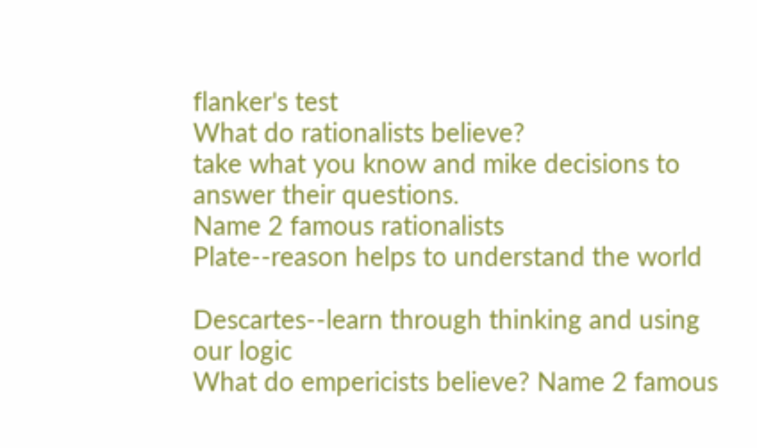flanker's test
What do rationalists believe?
take what you know and mike decisions to answer their questions.
Name 2 famous rationalists
Plate--reason helps to understand the world

Descartes--learn through thinking and using our logic
What do empericists believe? Name 2 famous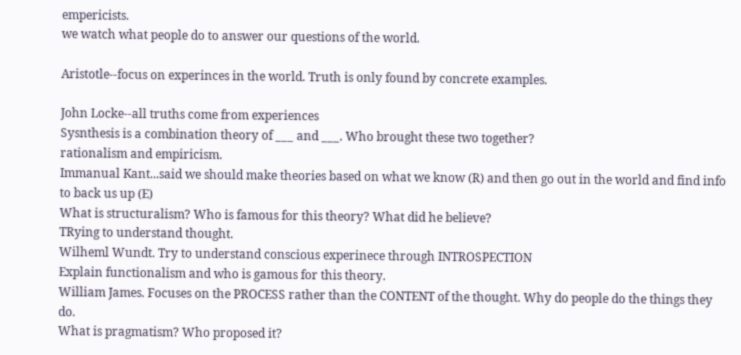empericists.
we watch what people do to answer our questions of the world.

Aristotle--focus on experinces in the world. Truth is only found by concrete examples.

John Locke--all truths come from experiences
Sysnthesis is a combination theory of ___ and ___. Who brought these two together?
rationalism and empiricism.
Immanual Kant...said we should make theories based on what we know (R) and then go out in the world and find info to back us up (E)
What is structuralism? Who is famous for this theory? What did he believe?
TRying to understand thought.
Wilheml Wundt. Try to understand conscious experinece through INTROSPECTION
Explain functionalism and who is gamous for this theory.
William James. Focuses on the PROCESS rather than the CONTENT of the thought. Why do people do the things they do.
What is pragmatism? Who proposed it?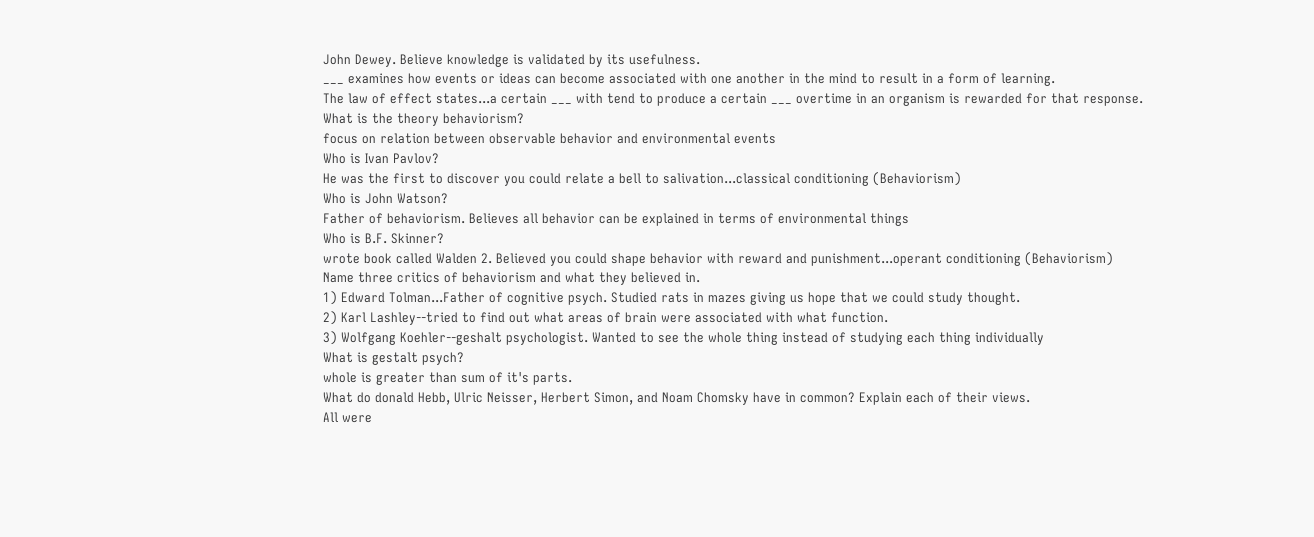John Dewey. Believe knowledge is validated by its usefulness.
___ examines how events or ideas can become associated with one another in the mind to result in a form of learning.
The law of effect states...a certain ___ with tend to produce a certain ___ overtime in an organism is rewarded for that response.
What is the theory behaviorism?
focus on relation between observable behavior and environmental events
Who is Ivan Pavlov?
He was the first to discover you could relate a bell to salivation...classical conditioning (Behaviorism)
Who is John Watson?
Father of behaviorism. Believes all behavior can be explained in terms of environmental things
Who is B.F. Skinner?
wrote book called Walden 2. Believed you could shape behavior with reward and punishment...operant conditioning (Behaviorism)
Name three critics of behaviorism and what they believed in.
1) Edward Tolman...Father of cognitive psych. Studied rats in mazes giving us hope that we could study thought.
2) Karl Lashley--tried to find out what areas of brain were associated with what function.
3) Wolfgang Koehler--geshalt psychologist. Wanted to see the whole thing instead of studying each thing individually
What is gestalt psych?
whole is greater than sum of it's parts.
What do donald Hebb, Ulric Neisser, Herbert Simon, and Noam Chomsky have in common? Explain each of their views.
All were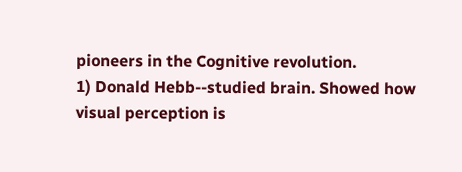pioneers in the Cognitive revolution.
1) Donald Hebb--studied brain. Showed how visual perception is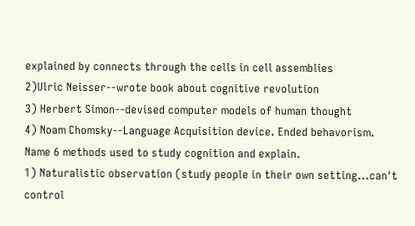explained by connects through the cells in cell assemblies
2)Ulric Neisser--wrote book about cognitive revolution
3) Herbert Simon--devised computer models of human thought
4) Noam Chomsky--Language Acquisition device. Ended behavorism.
Name 6 methods used to study cognition and explain.
1) Naturalistic observation (study people in their own setting...can't control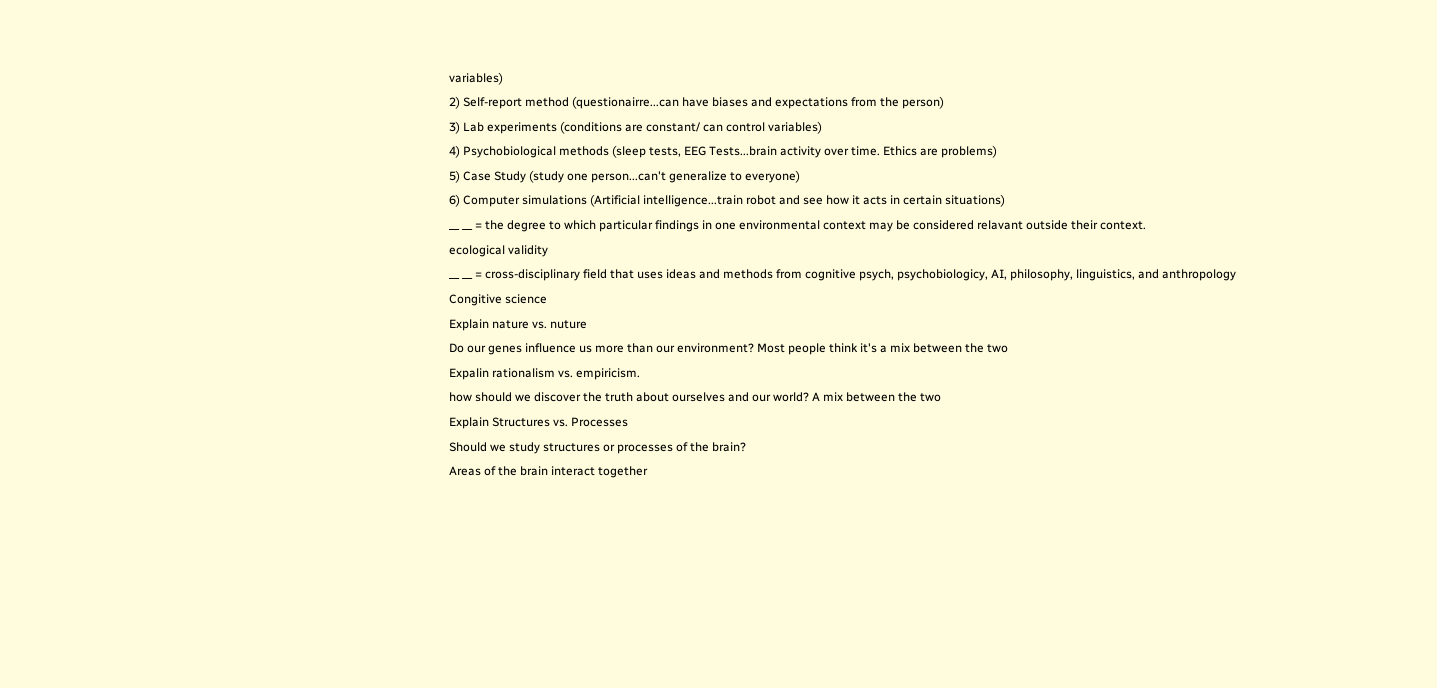variables)
2) Self-report method (questionairre...can have biases and expectations from the person)
3) Lab experiments (conditions are constant/ can control variables)
4) Psychobiological methods (sleep tests, EEG Tests...brain activity over time. Ethics are problems)
5) Case Study (study one person...can't generalize to everyone)
6) Computer simulations (Artificial intelligence...train robot and see how it acts in certain situations)
__ __ = the degree to which particular findings in one environmental context may be considered relavant outside their context.
ecological validity
__ __ = cross-disciplinary field that uses ideas and methods from cognitive psych, psychobiologicy, AI, philosophy, linguistics, and anthropology
Congitive science
Explain nature vs. nuture
Do our genes influence us more than our environment? Most people think it's a mix between the two
Expalin rationalism vs. empiricism.
how should we discover the truth about ourselves and our world? A mix between the two
Explain Structures vs. Processes
Should we study structures or processes of the brain?
Areas of the brain interact together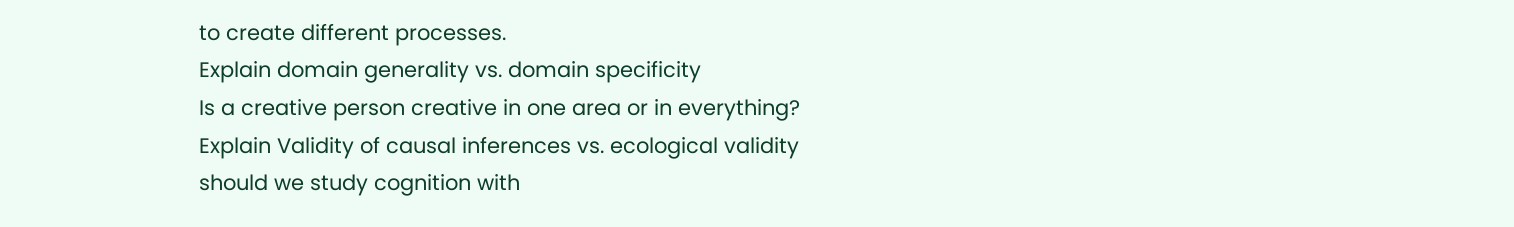to create different processes.
Explain domain generality vs. domain specificity
Is a creative person creative in one area or in everything?
Explain Validity of causal inferences vs. ecological validity
should we study cognition with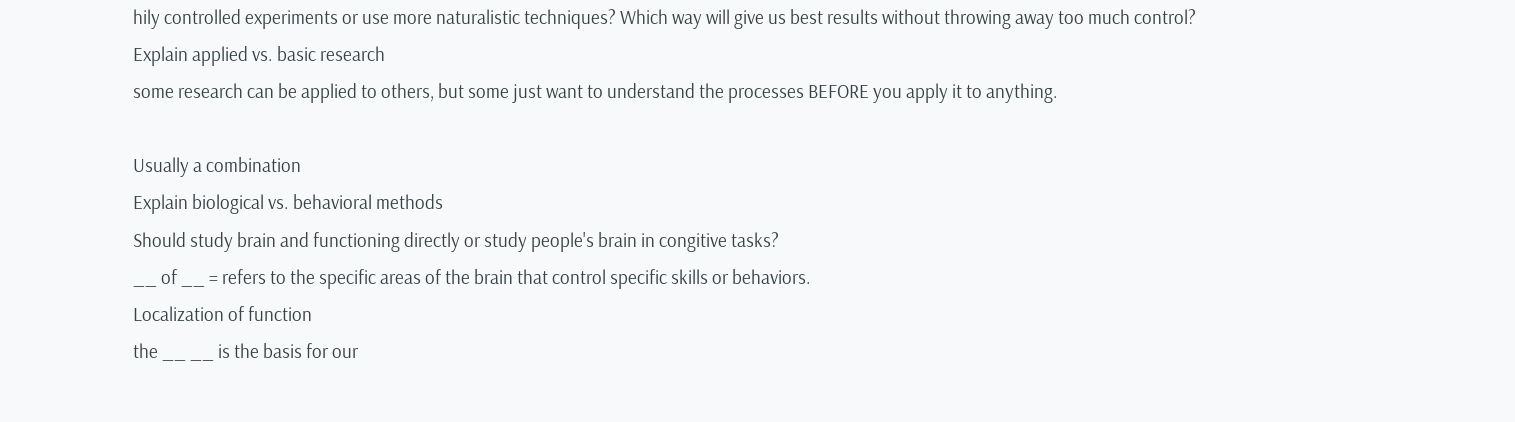hily controlled experiments or use more naturalistic techniques? Which way will give us best results without throwing away too much control?
Explain applied vs. basic research
some research can be applied to others, but some just want to understand the processes BEFORE you apply it to anything.

Usually a combination
Explain biological vs. behavioral methods
Should study brain and functioning directly or study people's brain in congitive tasks?
__ of __ = refers to the specific areas of the brain that control specific skills or behaviors.
Localization of function
the __ __ is the basis for our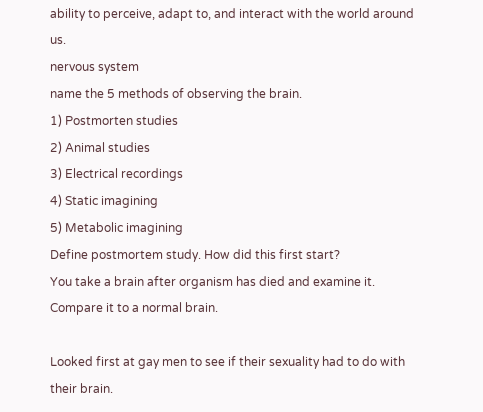ability to perceive, adapt to, and interact with the world around us.
nervous system
name the 5 methods of observing the brain.
1) Postmorten studies
2) Animal studies
3) Electrical recordings
4) Static imagining
5) Metabolic imagining
Define postmortem study. How did this first start?
You take a brain after organism has died and examine it. Compare it to a normal brain.

Looked first at gay men to see if their sexuality had to do with their brain.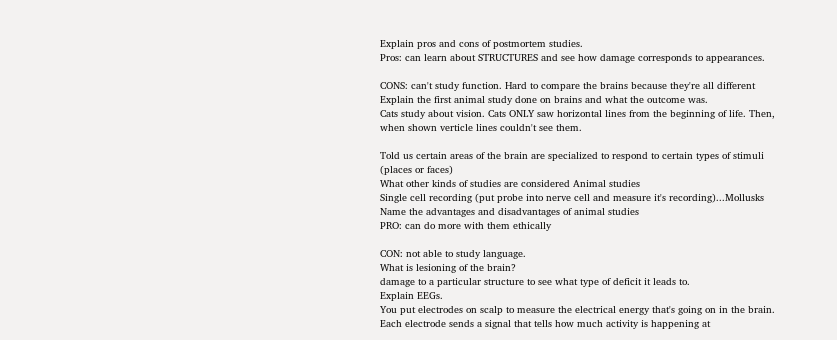Explain pros and cons of postmortem studies.
Pros: can learn about STRUCTURES and see how damage corresponds to appearances.

CONS: can't study function. Hard to compare the brains because they're all different
Explain the first animal study done on brains and what the outcome was.
Cats study about vision. Cats ONLY saw horizontal lines from the beginning of life. Then, when shown verticle lines couldn't see them.

Told us certain areas of the brain are specialized to respond to certain types of stimuli (places or faces)
What other kinds of studies are considered Animal studies
Single cell recording (put probe into nerve cell and measure it's recording)...Mollusks
Name the advantages and disadvantages of animal studies
PRO: can do more with them ethically

CON: not able to study language.
What is lesioning of the brain?
damage to a particular structure to see what type of deficit it leads to.
Explain EEGs.
You put electrodes on scalp to measure the electrical energy that's going on in the brain. Each electrode sends a signal that tells how much activity is happening at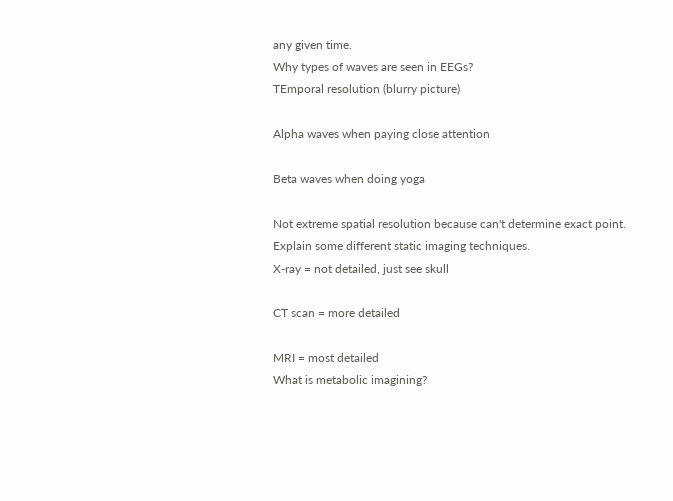any given time.
Why types of waves are seen in EEGs?
TEmporal resolution (blurry picture)

Alpha waves when paying close attention

Beta waves when doing yoga

Not extreme spatial resolution because can't determine exact point.
Explain some different static imaging techniques.
X-ray = not detailed, just see skull

CT scan = more detailed

MRI = most detailed
What is metabolic imagining?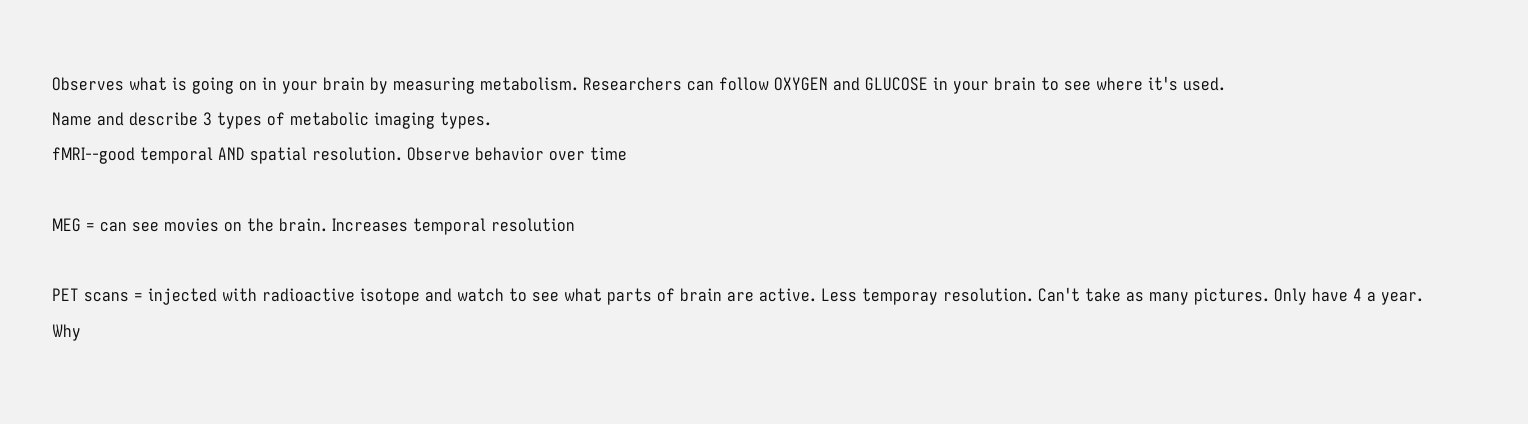Observes what is going on in your brain by measuring metabolism. Researchers can follow OXYGEN and GLUCOSE in your brain to see where it's used.
Name and describe 3 types of metabolic imaging types.
fMRI--good temporal AND spatial resolution. Observe behavior over time

MEG = can see movies on the brain. Increases temporal resolution

PET scans = injected with radioactive isotope and watch to see what parts of brain are active. Less temporay resolution. Can't take as many pictures. Only have 4 a year.
Why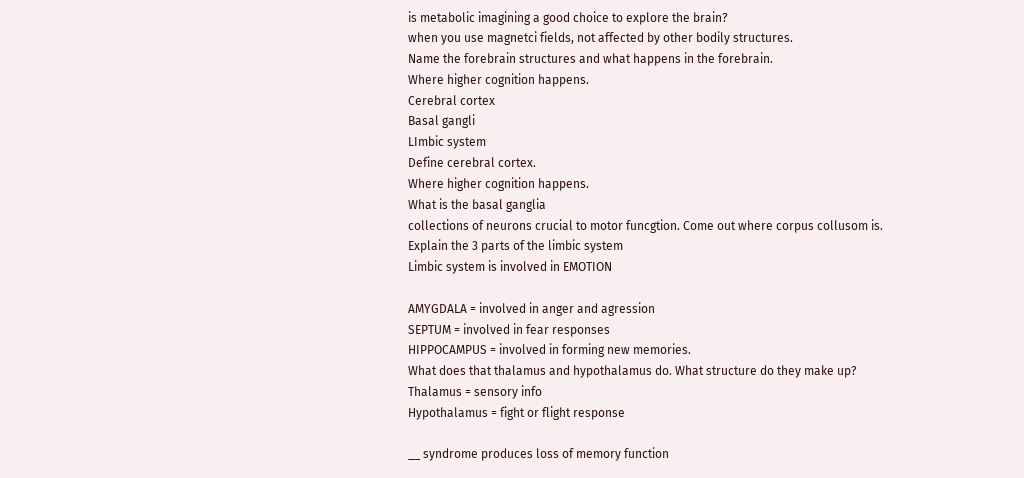is metabolic imagining a good choice to explore the brain?
when you use magnetci fields, not affected by other bodily structures.
Name the forebrain structures and what happens in the forebrain.
Where higher cognition happens.
Cerebral cortex
Basal gangli
LImbic system
Define cerebral cortex.
Where higher cognition happens.
What is the basal ganglia
collections of neurons crucial to motor funcgtion. Come out where corpus collusom is.
Explain the 3 parts of the limbic system
Limbic system is involved in EMOTION

AMYGDALA = involved in anger and agression
SEPTUM = involved in fear responses
HIPPOCAMPUS = involved in forming new memories.
What does that thalamus and hypothalamus do. What structure do they make up?
Thalamus = sensory info
Hypothalamus = fight or flight response

__ syndrome produces loss of memory function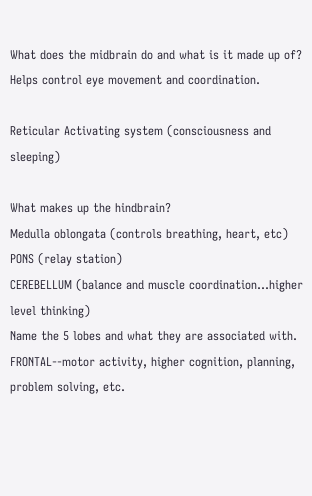What does the midbrain do and what is it made up of?
Helps control eye movement and coordination.

Reticular Activating system (consciousness and sleeping)

What makes up the hindbrain?
Medulla oblongata (controls breathing, heart, etc)
PONS (relay station)
CEREBELLUM (balance and muscle coordination...higher level thinking)
Name the 5 lobes and what they are associated with.
FRONTAL--motor activity, higher cognition, planning, problem solving, etc.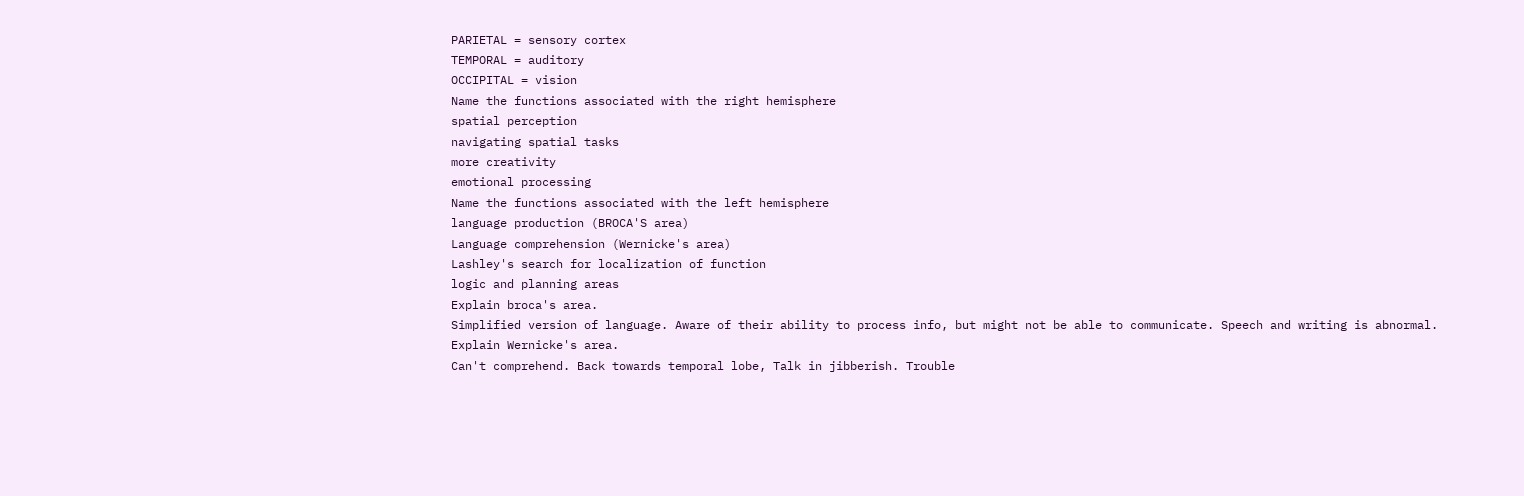PARIETAL = sensory cortex
TEMPORAL = auditory
OCCIPITAL = vision
Name the functions associated with the right hemisphere
spatial perception
navigating spatial tasks
more creativity
emotional processing
Name the functions associated with the left hemisphere
language production (BROCA'S area)
Language comprehension (Wernicke's area)
Lashley's search for localization of function
logic and planning areas
Explain broca's area.
Simplified version of language. Aware of their ability to process info, but might not be able to communicate. Speech and writing is abnormal.
Explain Wernicke's area.
Can't comprehend. Back towards temporal lobe, Talk in jibberish. Trouble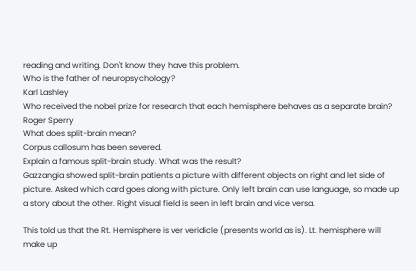reading and writing. Don't know they have this problem.
Who is the father of neuropsychology?
Karl Lashley
Who received the nobel prize for research that each hemisphere behaves as a separate brain?
Roger Sperry
What does split-brain mean?
Corpus callosum has been severed.
Explain a famous split-brain study. What was the result?
Gazzangia showed split-brain patients a picture with different objects on right and let side of picture. Asked which card goes along with picture. Only left brain can use language, so made up a story about the other. Right visual field is seen in left brain and vice versa.

This told us that the Rt. Hemisphere is ver veridicle (presents world as is). Lt. hemisphere will make up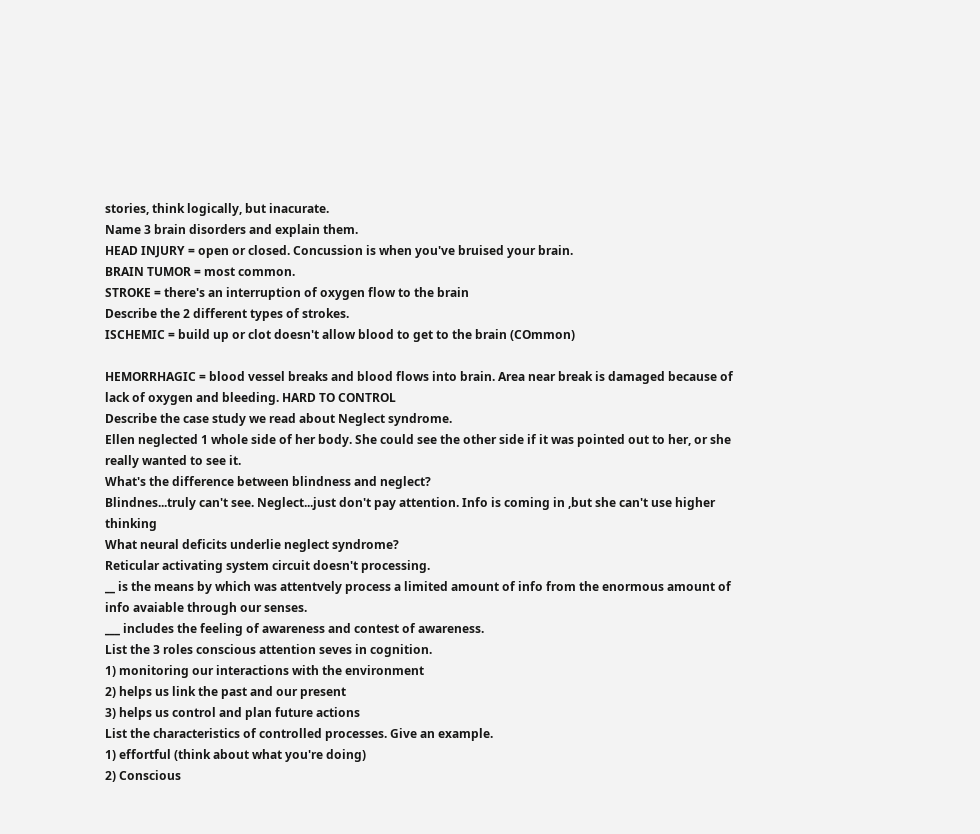stories, think logically, but inacurate.
Name 3 brain disorders and explain them.
HEAD INJURY = open or closed. Concussion is when you've bruised your brain.
BRAIN TUMOR = most common.
STROKE = there's an interruption of oxygen flow to the brain
Describe the 2 different types of strokes.
ISCHEMIC = build up or clot doesn't allow blood to get to the brain (COmmon)

HEMORRHAGIC = blood vessel breaks and blood flows into brain. Area near break is damaged because of lack of oxygen and bleeding. HARD TO CONTROL
Describe the case study we read about Neglect syndrome.
Ellen neglected 1 whole side of her body. She could see the other side if it was pointed out to her, or she really wanted to see it.
What's the difference between blindness and neglect?
Blindnes...truly can't see. Neglect...just don't pay attention. Info is coming in ,but she can't use higher thinking
What neural deficits underlie neglect syndrome?
Reticular activating system circuit doesn't processing.
__ is the means by which was attentvely process a limited amount of info from the enormous amount of info avaiable through our senses.
___ includes the feeling of awareness and contest of awareness.
List the 3 roles conscious attention seves in cognition.
1) monitoring our interactions with the environment
2) helps us link the past and our present
3) helps us control and plan future actions
List the characteristics of controlled processes. Give an example.
1) effortful (think about what you're doing)
2) Conscious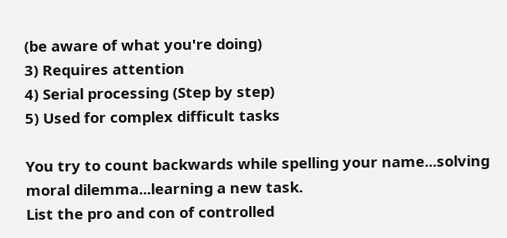(be aware of what you're doing)
3) Requires attention
4) Serial processing (Step by step)
5) Used for complex difficult tasks

You try to count backwards while spelling your name...solving moral dilemma...learning a new task.
List the pro and con of controlled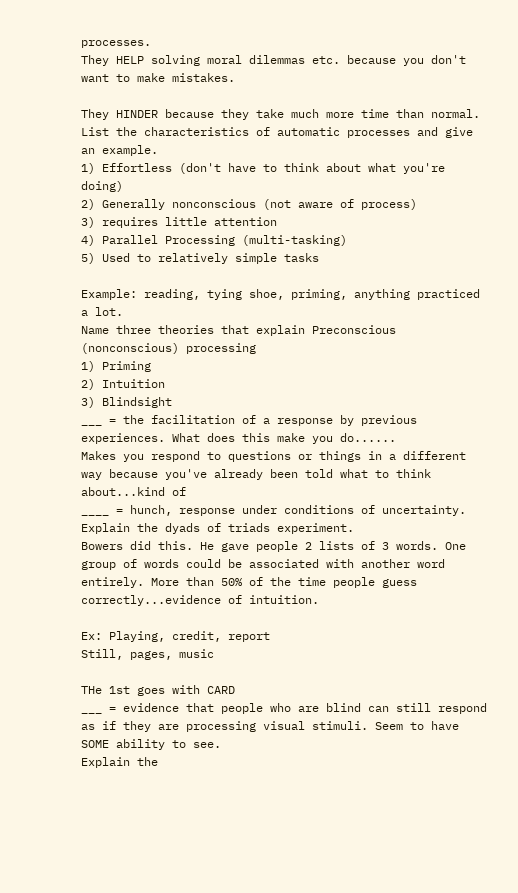processes.
They HELP solving moral dilemmas etc. because you don't want to make mistakes.

They HINDER because they take much more time than normal.
List the characteristics of automatic processes and give an example.
1) Effortless (don't have to think about what you're doing)
2) Generally nonconscious (not aware of process)
3) requires little attention
4) Parallel Processing (multi-tasking)
5) Used to relatively simple tasks

Example: reading, tying shoe, priming, anything practiced a lot.
Name three theories that explain Preconscious (nonconscious) processing
1) Priming
2) Intuition
3) Blindsight
___ = the facilitation of a response by previous experiences. What does this make you do......
Makes you respond to questions or things in a different way because you've already been told what to think about...kind of
____ = hunch, response under conditions of uncertainty.
Explain the dyads of triads experiment.
Bowers did this. He gave people 2 lists of 3 words. One group of words could be associated with another word entirely. More than 50% of the time people guess correctly...evidence of intuition.

Ex: Playing, credit, report
Still, pages, music

THe 1st goes with CARD
___ = evidence that people who are blind can still respond as if they are processing visual stimuli. Seem to have SOME ability to see.
Explain the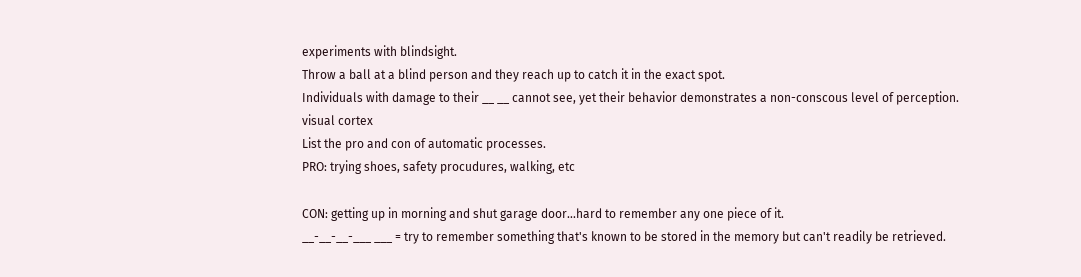experiments with blindsight.
Throw a ball at a blind person and they reach up to catch it in the exact spot.
Individuals with damage to their __ __ cannot see, yet their behavior demonstrates a non-conscous level of perception.
visual cortex
List the pro and con of automatic processes.
PRO: trying shoes, safety procudures, walking, etc

CON: getting up in morning and shut garage door...hard to remember any one piece of it.
__-__-__-___ ___ = try to remember something that's known to be stored in the memory but can't readily be retrieved.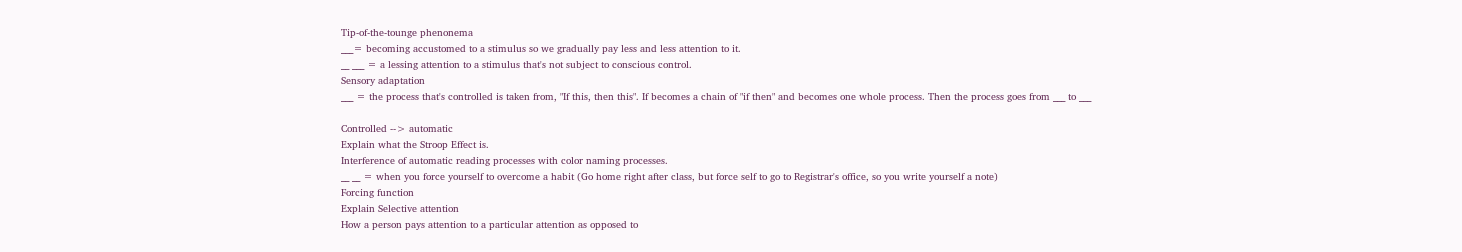Tip-of-the-tounge phenonema
___= becoming accustomed to a stimulus so we gradually pay less and less attention to it.
__ ___ = a lessing attention to a stimulus that's not subject to conscious control.
Sensory adaptation
___ = the process that's controlled is taken from, "If this, then this". If becomes a chain of "if then" and becomes one whole process. Then the process goes from ___ to ___

Controlled --> automatic
Explain what the Stroop Effect is.
Interference of automatic reading processes with color naming processes.
__ __ = when you force yourself to overcome a habit (Go home right after class, but force self to go to Registrar's office, so you write yourself a note)
Forcing function
Explain Selective attention
How a person pays attention to a particular attention as opposed to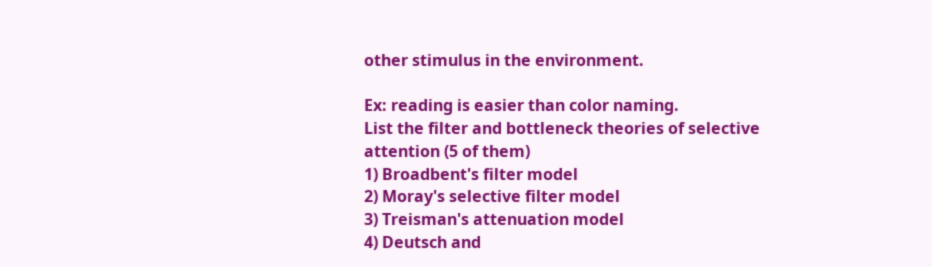other stimulus in the environment.

Ex: reading is easier than color naming.
List the filter and bottleneck theories of selective attention (5 of them)
1) Broadbent's filter model
2) Moray's selective filter model
3) Treisman's attenuation model
4) Deutsch and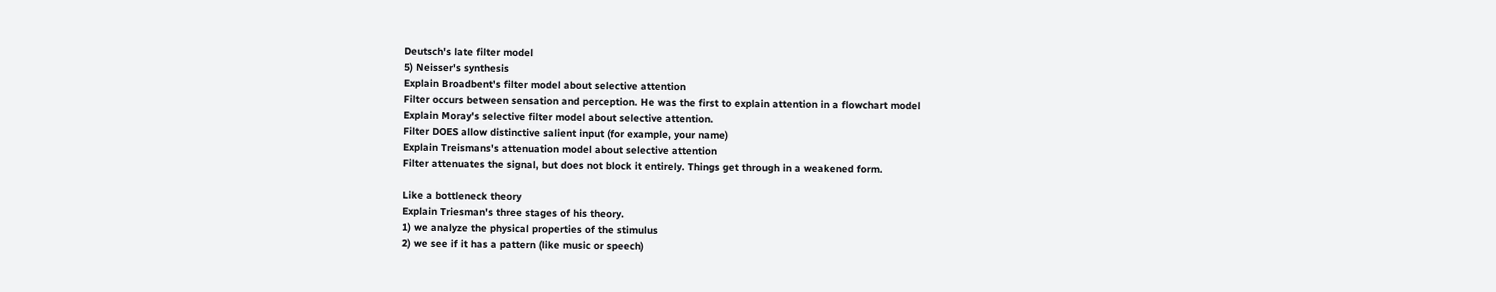Deutsch's late filter model
5) Neisser's synthesis
Explain Broadbent's filter model about selective attention
Filter occurs between sensation and perception. He was the first to explain attention in a flowchart model
Explain Moray's selective filter model about selective attention.
Filter DOES allow distinctive salient input (for example, your name)
Explain Treismans's attenuation model about selective attention
Filter attenuates the signal, but does not block it entirely. Things get through in a weakened form.

Like a bottleneck theory
Explain Triesman's three stages of his theory.
1) we analyze the physical properties of the stimulus
2) we see if it has a pattern (like music or speech)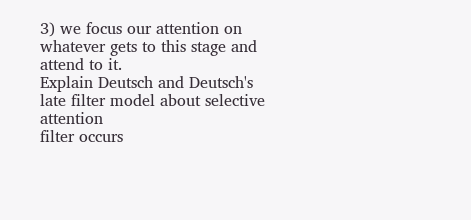3) we focus our attention on whatever gets to this stage and attend to it.
Explain Deutsch and Deutsch's late filter model about selective attention
filter occurs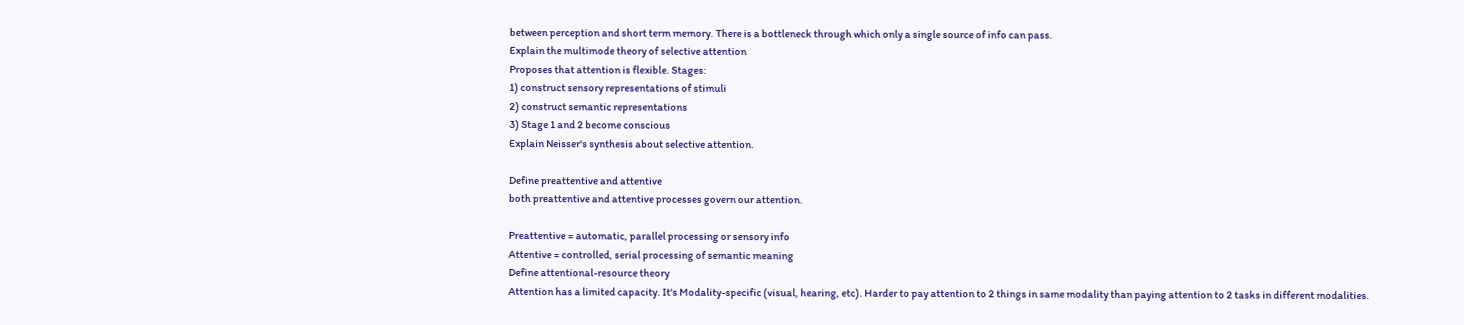between perception and short term memory. There is a bottleneck through which only a single source of info can pass.
Explain the multimode theory of selective attention
Proposes that attention is flexible. Stages:
1) construct sensory representations of stimuli
2) construct semantic representations
3) Stage 1 and 2 become conscious
Explain Neisser's synthesis about selective attention.

Define preattentive and attentive
both preattentive and attentive processes govern our attention.

Preattentive = automatic, parallel processing or sensory info
Attentive = controlled, serial processing of semantic meaning
Define attentional-resource theory
Attention has a limited capacity. It's Modality-specific (visual, hearing, etc). Harder to pay attention to 2 things in same modality than paying attention to 2 tasks in different modalities.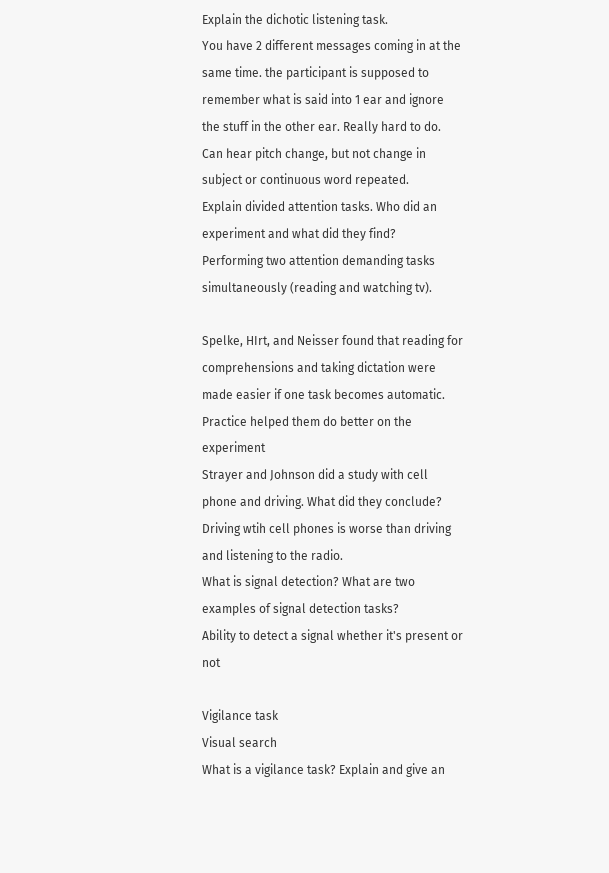Explain the dichotic listening task.
You have 2 different messages coming in at the same time. the participant is supposed to remember what is said into 1 ear and ignore the stuff in the other ear. Really hard to do. Can hear pitch change, but not change in subject or continuous word repeated.
Explain divided attention tasks. Who did an experiment and what did they find?
Performing two attention demanding tasks simultaneously (reading and watching tv).

Spelke, HIrt, and Neisser found that reading for comprehensions and taking dictation were made easier if one task becomes automatic. Practice helped them do better on the experiment
Strayer and Johnson did a study with cell phone and driving. What did they conclude?
Driving wtih cell phones is worse than driving and listening to the radio.
What is signal detection? What are two examples of signal detection tasks?
Ability to detect a signal whether it's present or not

Vigilance task
Visual search
What is a vigilance task? Explain and give an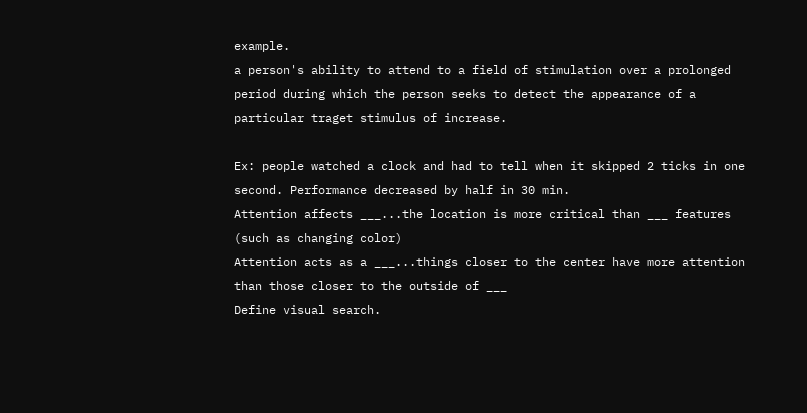example.
a person's ability to attend to a field of stimulation over a prolonged period during which the person seeks to detect the appearance of a particular traget stimulus of increase.

Ex: people watched a clock and had to tell when it skipped 2 ticks in one second. Performance decreased by half in 30 min.
Attention affects ___...the location is more critical than ___ features (such as changing color)
Attention acts as a ___...things closer to the center have more attention than those closer to the outside of ___
Define visual search.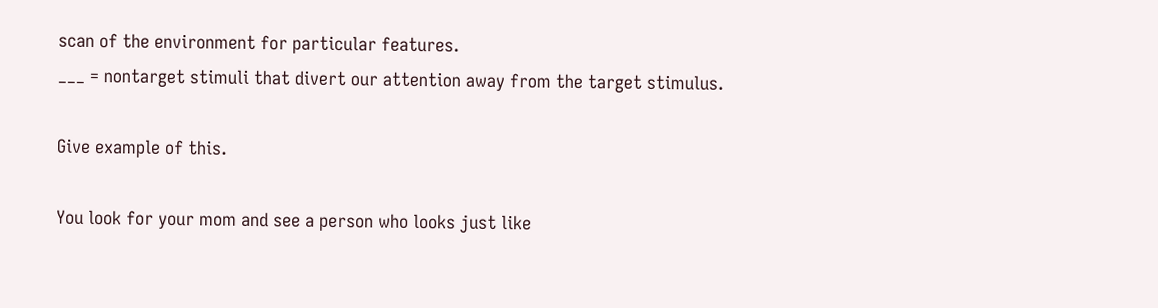scan of the environment for particular features.
___ = nontarget stimuli that divert our attention away from the target stimulus.

Give example of this.

You look for your mom and see a person who looks just like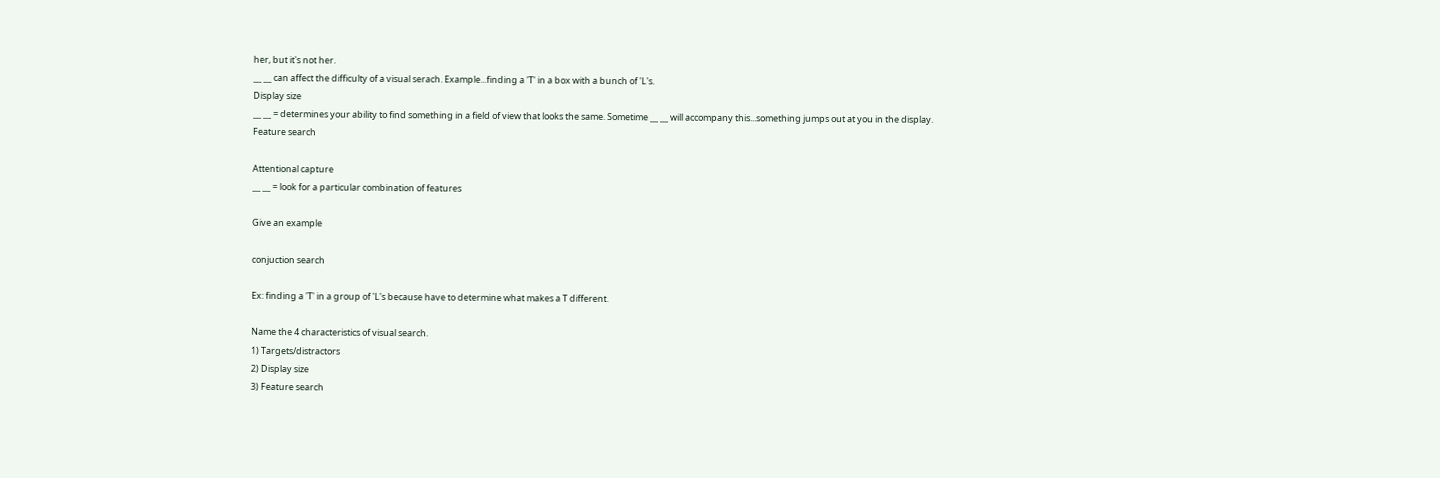her, but it's not her.
__ __ can affect the difficulty of a visual serach. Example...finding a 'T' in a box with a bunch of 'L's.
Display size
__ __ = determines your ability to find something in a field of view that looks the same. Sometime __ __ will accompany this...something jumps out at you in the display.
Feature search

Attentional capture
__ __ = look for a particular combination of features

Give an example

conjuction search

Ex: finding a 'T' in a group of 'L's because have to determine what makes a T different.

Name the 4 characteristics of visual search.
1) Targets/distractors
2) Display size
3) Feature search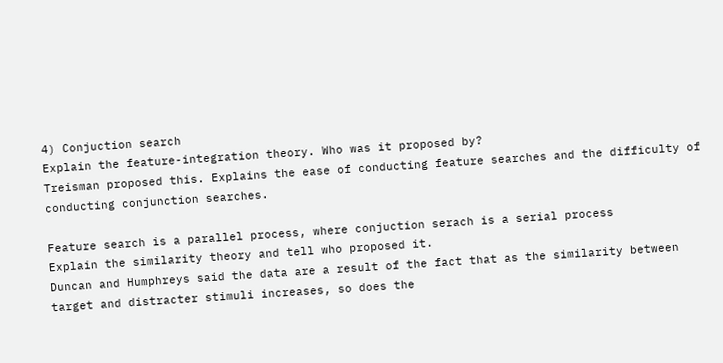4) Conjuction search
Explain the feature-integration theory. Who was it proposed by?
Treisman proposed this. Explains the ease of conducting feature searches and the difficulty of conducting conjunction searches.

Feature search is a parallel process, where conjuction serach is a serial process
Explain the similarity theory and tell who proposed it.
Duncan and Humphreys said the data are a result of the fact that as the similarity between target and distracter stimuli increases, so does the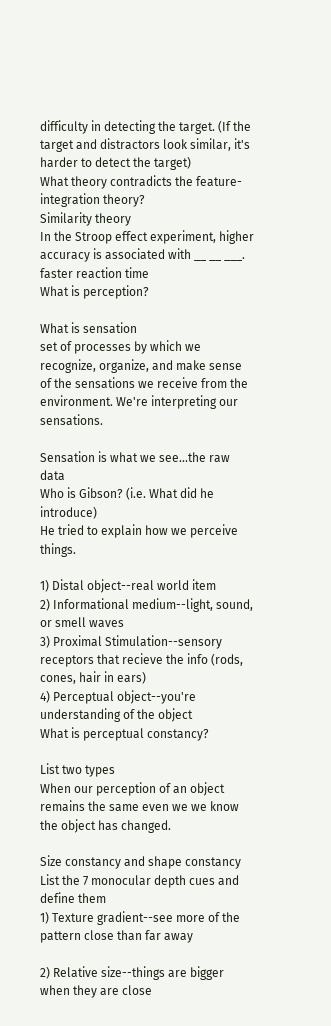difficulty in detecting the target. (If the target and distractors look similar, it's harder to detect the target)
What theory contradicts the feature-integration theory?
Similarity theory
In the Stroop effect experiment, higher accuracy is associated with __ __ ___.
faster reaction time
What is perception?

What is sensation
set of processes by which we recognize, organize, and make sense of the sensations we receive from the environment. We're interpreting our sensations.

Sensation is what we see...the raw data
Who is Gibson? (i.e. What did he introduce)
He tried to explain how we perceive things.

1) Distal object--real world item
2) Informational medium--light, sound, or smell waves
3) Proximal Stimulation--sensory receptors that recieve the info (rods, cones, hair in ears)
4) Perceptual object--you're understanding of the object
What is perceptual constancy?

List two types
When our perception of an object remains the same even we we know the object has changed.

Size constancy and shape constancy
List the 7 monocular depth cues and define them
1) Texture gradient--see more of the pattern close than far away

2) Relative size--things are bigger when they are close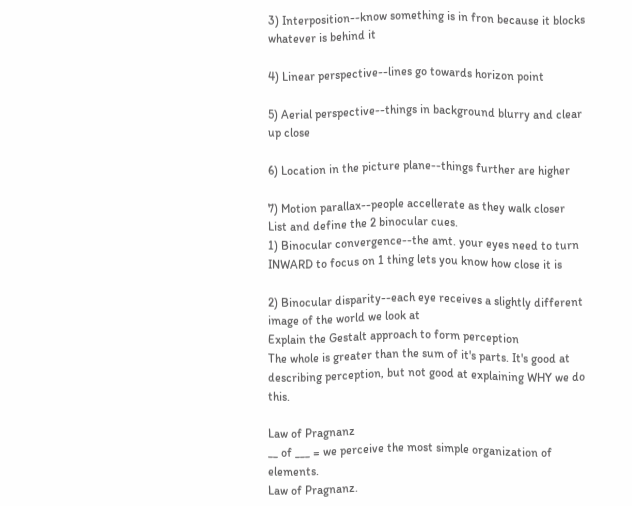3) Interposition--know something is in fron because it blocks whatever is behind it

4) Linear perspective--lines go towards horizon point

5) Aerial perspective--things in background blurry and clear up close

6) Location in the picture plane--things further are higher

7) Motion parallax--people accellerate as they walk closer
List and define the 2 binocular cues.
1) Binocular convergence--the amt. your eyes need to turn INWARD to focus on 1 thing lets you know how close it is

2) Binocular disparity--each eye receives a slightly different image of the world we look at
Explain the Gestalt approach to form perception
The whole is greater than the sum of it's parts. It's good at describing perception, but not good at explaining WHY we do this.

Law of Pragnanz
__ of ___ = we perceive the most simple organization of elements.
Law of Pragnanz.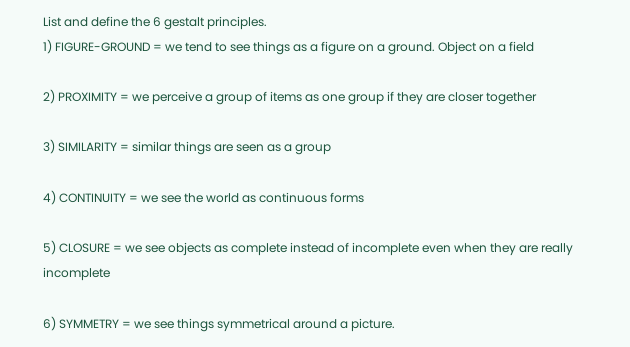List and define the 6 gestalt principles.
1) FIGURE-GROUND = we tend to see things as a figure on a ground. Object on a field

2) PROXIMITY = we perceive a group of items as one group if they are closer together

3) SIMILARITY = similar things are seen as a group

4) CONTINUITY = we see the world as continuous forms

5) CLOSURE = we see objects as complete instead of incomplete even when they are really incomplete

6) SYMMETRY = we see things symmetrical around a picture.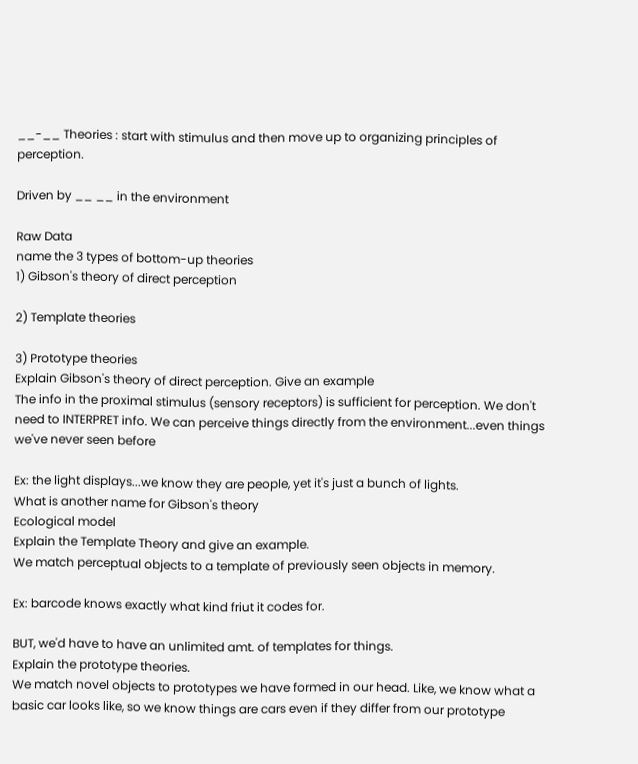__-__ Theories : start with stimulus and then move up to organizing principles of perception.

Driven by __ __ in the environment

Raw Data
name the 3 types of bottom-up theories
1) Gibson's theory of direct perception

2) Template theories

3) Prototype theories
Explain Gibson's theory of direct perception. Give an example
The info in the proximal stimulus (sensory receptors) is sufficient for perception. We don't need to INTERPRET info. We can perceive things directly from the environment...even things we've never seen before

Ex: the light displays...we know they are people, yet it's just a bunch of lights.
What is another name for Gibson's theory
Ecological model
Explain the Template Theory and give an example.
We match perceptual objects to a template of previously seen objects in memory.

Ex: barcode knows exactly what kind friut it codes for.

BUT, we'd have to have an unlimited amt. of templates for things.
Explain the prototype theories.
We match novel objects to prototypes we have formed in our head. Like, we know what a basic car looks like, so we know things are cars even if they differ from our prototype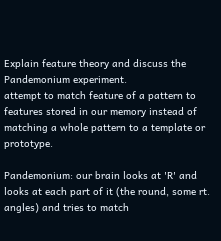Explain feature theory and discuss the Pandemonium experiment.
attempt to match feature of a pattern to features stored in our memory instead of matching a whole pattern to a template or prototype.

Pandemonium: our brain looks at 'R' and looks at each part of it (the round, some rt. angles) and tries to match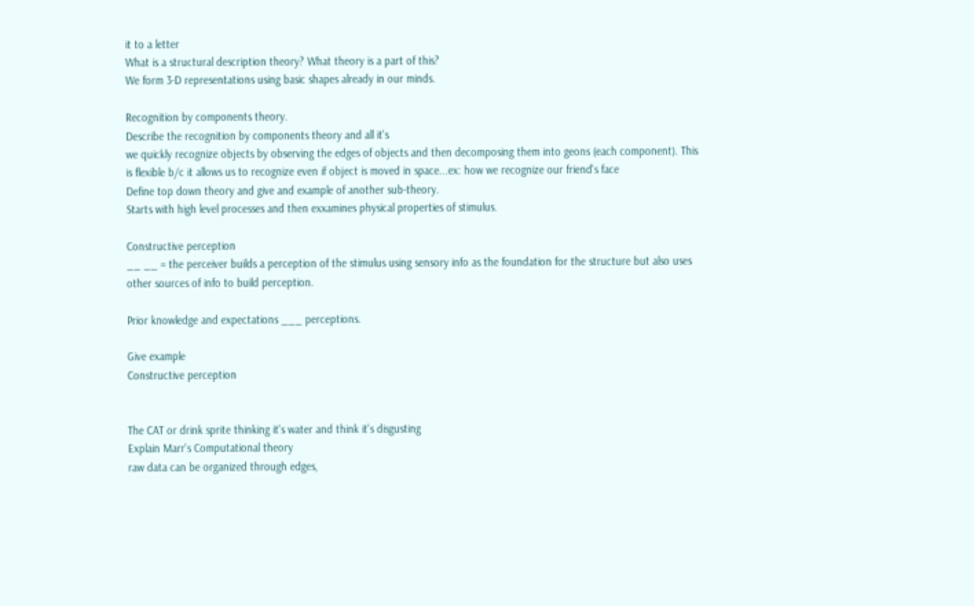it to a letter
What is a structural description theory? What theory is a part of this?
We form 3-D representations using basic shapes already in our minds.

Recognition by components theory.
Describe the recognition by components theory and all it's
we quickly recognize objects by observing the edges of objects and then decomposing them into geons (each component). This is flexible b/c it allows us to recognize even if object is moved in space...ex: how we recognize our friend's face
Define top down theory and give and example of another sub-theory.
Starts with high level processes and then exxamines physical properties of stimulus.

Constructive perception
__ __ = the perceiver builds a perception of the stimulus using sensory info as the foundation for the structure but also uses other sources of info to build perception.

Prior knowledge and expectations ___ perceptions.

Give example
Constructive perception


The CAT or drink sprite thinking it's water and think it's disgusting
Explain Marr's Computational theory
raw data can be organized through edges,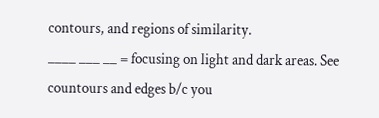contours, and regions of similarity.
____ ___ __ = focusing on light and dark areas. See countours and edges b/c you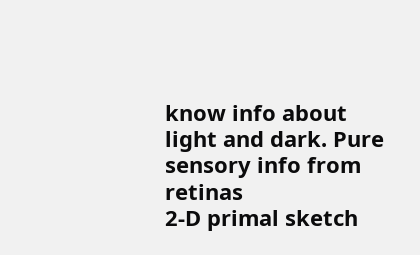know info about light and dark. Pure sensory info from retinas
2-D primal sketch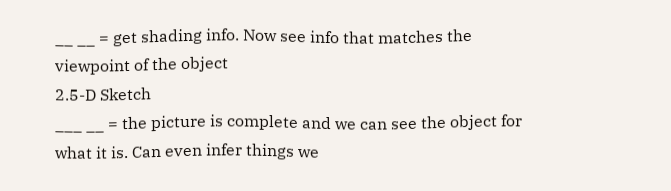__ __ = get shading info. Now see info that matches the viewpoint of the object
2.5-D Sketch
___ __ = the picture is complete and we can see the object for what it is. Can even infer things we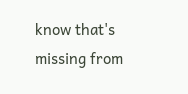know that's missing from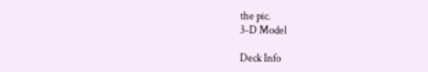the pic.
3-D Model

Deck Info